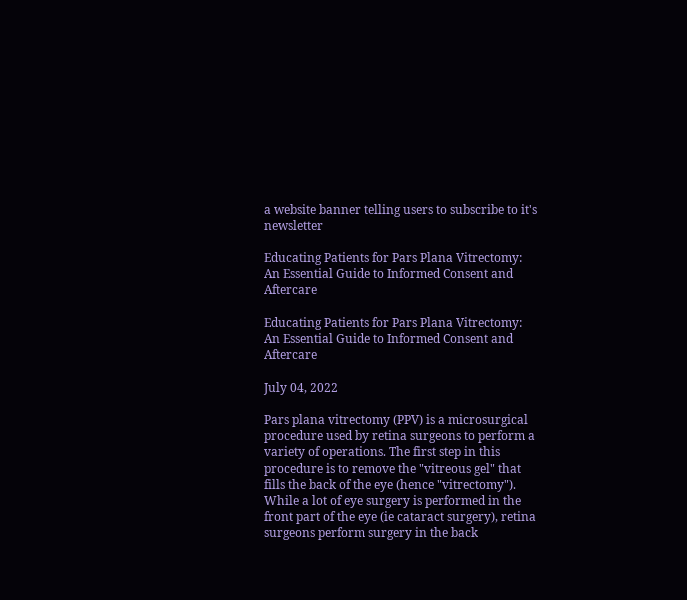a website banner telling users to subscribe to it's newsletter

Educating Patients for Pars Plana Vitrectomy: An Essential Guide to Informed Consent and Aftercare

Educating Patients for Pars Plana Vitrectomy: An Essential Guide to Informed Consent and Aftercare

July 04, 2022

Pars plana vitrectomy (PPV) is a microsurgical procedure used by retina surgeons to perform a variety of operations. The first step in this procedure is to remove the "vitreous gel" that fills the back of the eye (hence "vitrectomy"). While a lot of eye surgery is performed in the front part of the eye (ie cataract surgery), retina surgeons perform surgery in the back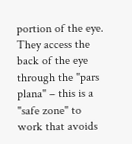portion of the eye. They access the back of the eye through the "pars plana" – this is a "safe zone" to work that avoids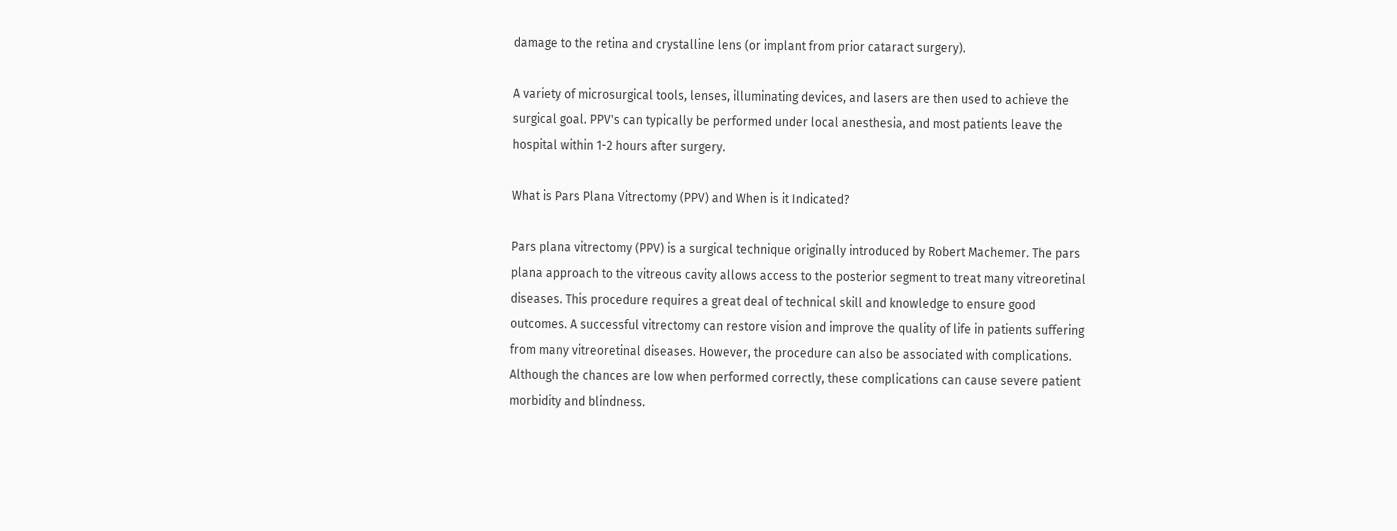damage to the retina and crystalline lens (or implant from prior cataract surgery).

A variety of microsurgical tools, lenses, illuminating devices, and lasers are then used to achieve the surgical goal. PPV's can typically be performed under local anesthesia, and most patients leave the hospital within 1-2 hours after surgery.

What is Pars Plana Vitrectomy (PPV) and When is it Indicated?

Pars plana vitrectomy (PPV) is a surgical technique originally introduced by Robert Machemer. The pars plana approach to the vitreous cavity allows access to the posterior segment to treat many vitreoretinal diseases. This procedure requires a great deal of technical skill and knowledge to ensure good outcomes. A successful vitrectomy can restore vision and improve the quality of life in patients suffering from many vitreoretinal diseases. However, the procedure can also be associated with complications. Although the chances are low when performed correctly, these complications can cause severe patient morbidity and blindness.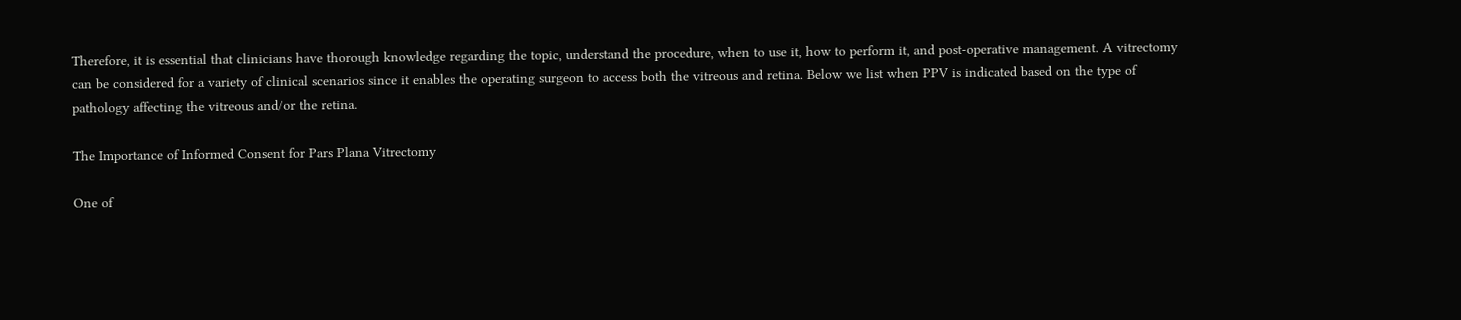Therefore, it is essential that clinicians have thorough knowledge regarding the topic, understand the procedure, when to use it, how to perform it, and post-operative management. A vitrectomy can be considered for a variety of clinical scenarios since it enables the operating surgeon to access both the vitreous and retina. Below we list when PPV is indicated based on the type of pathology affecting the vitreous and/or the retina.

The Importance of Informed Consent for Pars Plana Vitrectomy

One of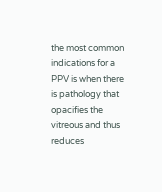the most common indications for a PPV is when there is pathology that opacifies the vitreous and thus reduces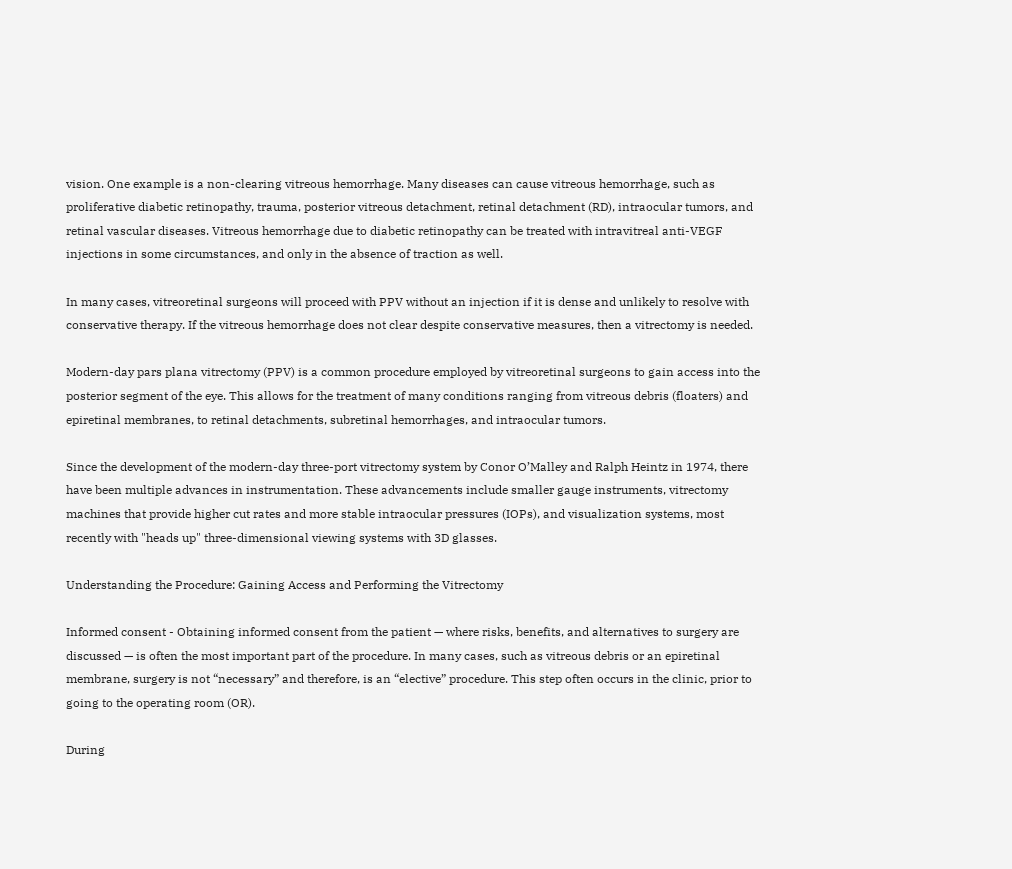vision. One example is a non-clearing vitreous hemorrhage. Many diseases can cause vitreous hemorrhage, such as proliferative diabetic retinopathy, trauma, posterior vitreous detachment, retinal detachment (RD), intraocular tumors, and retinal vascular diseases. Vitreous hemorrhage due to diabetic retinopathy can be treated with intravitreal anti-VEGF injections in some circumstances, and only in the absence of traction as well.

In many cases, vitreoretinal surgeons will proceed with PPV without an injection if it is dense and unlikely to resolve with conservative therapy. If the vitreous hemorrhage does not clear despite conservative measures, then a vitrectomy is needed.

Modern-day pars plana vitrectomy (PPV) is a common procedure employed by vitreoretinal surgeons to gain access into the posterior segment of the eye. This allows for the treatment of many conditions ranging from vitreous debris (floaters) and epiretinal membranes, to retinal detachments, subretinal hemorrhages, and intraocular tumors.

Since the development of the modern-day three-port vitrectomy system by Conor O’Malley and Ralph Heintz in 1974, there have been multiple advances in instrumentation. These advancements include smaller gauge instruments, vitrectomy machines that provide higher cut rates and more stable intraocular pressures (IOPs), and visualization systems, most recently with "heads up" three-dimensional viewing systems with 3D glasses.

Understanding the Procedure: Gaining Access and Performing the Vitrectomy

Informed consent - Obtaining informed consent from the patient — where risks, benefits, and alternatives to surgery are discussed — is often the most important part of the procedure. In many cases, such as vitreous debris or an epiretinal membrane, surgery is not “necessary” and therefore, is an “elective” procedure. This step often occurs in the clinic, prior to going to the operating room (OR).

During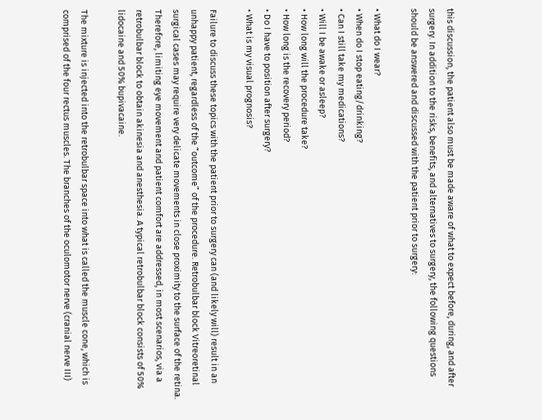this discussion, the patient also must be made aware of what to expect before, during, and after surgery. In addition to the risks, benefits, and alternatives to surgery, the following questions should be answered and discussed with the patient prior to surgery:

• What do I wear?
• When do I stop eating/drinking?
• Can I still take my medications?
• Will I be awake or asleep?
• How long will the procedure take?
• How long is the recovery period?
• Do I have to position after surgery?
• What is my visual prognosis?

Failure to discuss these topics with the patient prior to surgery can (and likely will) result in an unhappy patient, regardless of the “outcome” of the procedure. Retrobulbar block Vitreoretinal surgical cases may require very delicate movements in close proximity to the surface of the retina. Therefore, limiting eye movement and patient comfort are addressed, in most scenarios, via a retrobulbar block to obtain akinesia and anesthesia. A typical retrobulbar block consists of 50% lidocaine and 50% bupivacaine.

The mixture is injected into the retrobulbar space into what is called the muscle cone, which is comprised of the four rectus muscles. The branches of the oculomotor nerve (cranial nerve III)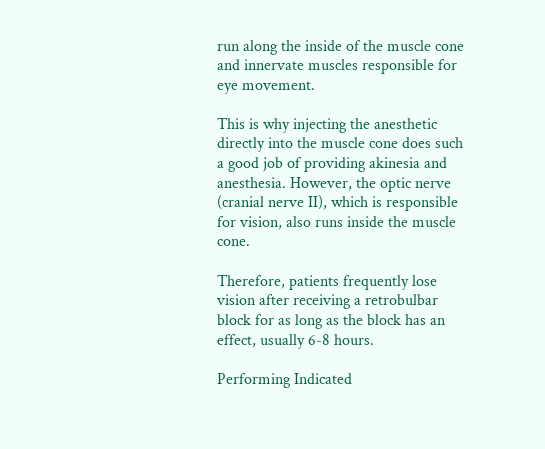run along the inside of the muscle cone and innervate muscles responsible for eye movement.

This is why injecting the anesthetic directly into the muscle cone does such a good job of providing akinesia and anesthesia. However, the optic nerve (cranial nerve II), which is responsible for vision, also runs inside the muscle cone.

Therefore, patients frequently lose vision after receiving a retrobulbar block for as long as the block has an effect, usually 6-8 hours.

Performing Indicated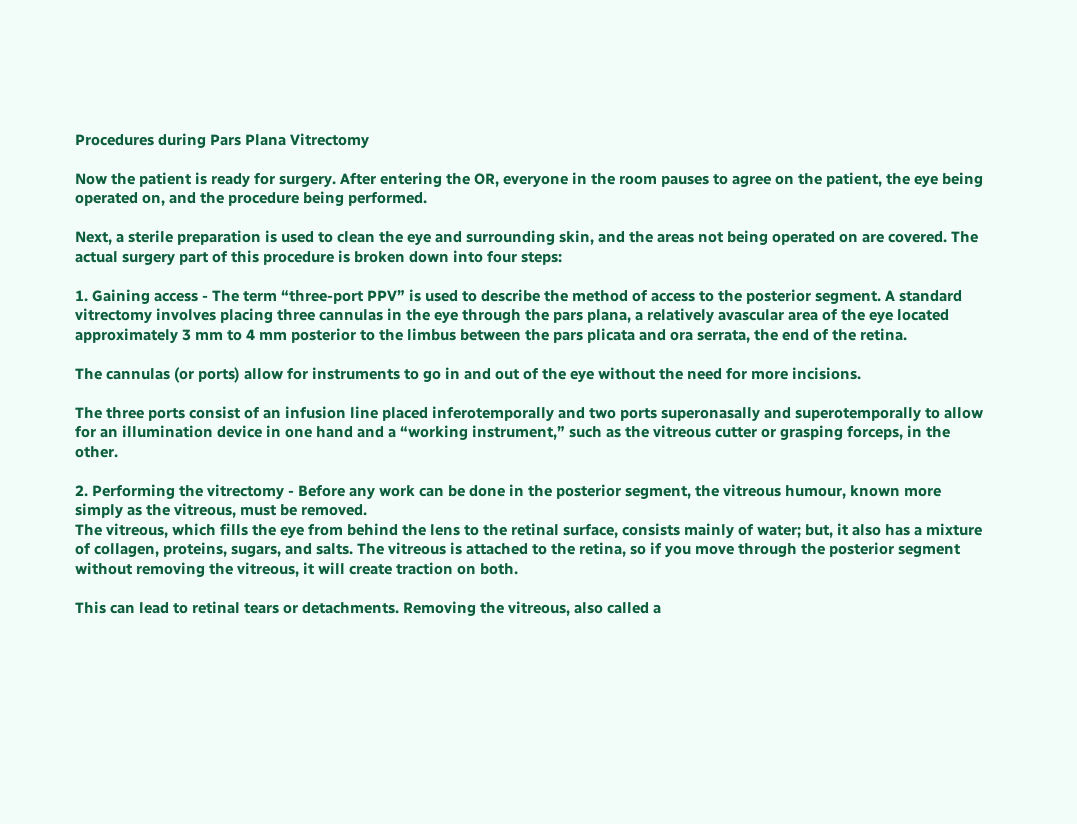Procedures during Pars Plana Vitrectomy

Now the patient is ready for surgery. After entering the OR, everyone in the room pauses to agree on the patient, the eye being operated on, and the procedure being performed.

Next, a sterile preparation is used to clean the eye and surrounding skin, and the areas not being operated on are covered. The actual surgery part of this procedure is broken down into four steps:

1. Gaining access - The term “three-port PPV” is used to describe the method of access to the posterior segment. A standard vitrectomy involves placing three cannulas in the eye through the pars plana, a relatively avascular area of the eye located approximately 3 mm to 4 mm posterior to the limbus between the pars plicata and ora serrata, the end of the retina.

The cannulas (or ports) allow for instruments to go in and out of the eye without the need for more incisions.

The three ports consist of an infusion line placed inferotemporally and two ports superonasally and superotemporally to allow for an illumination device in one hand and a “working instrument,” such as the vitreous cutter or grasping forceps, in the other.

2. Performing the vitrectomy - Before any work can be done in the posterior segment, the vitreous humour, known more simply as the vitreous, must be removed.
The vitreous, which fills the eye from behind the lens to the retinal surface, consists mainly of water; but, it also has a mixture of collagen, proteins, sugars, and salts. The vitreous is attached to the retina, so if you move through the posterior segment without removing the vitreous, it will create traction on both.

This can lead to retinal tears or detachments. Removing the vitreous, also called a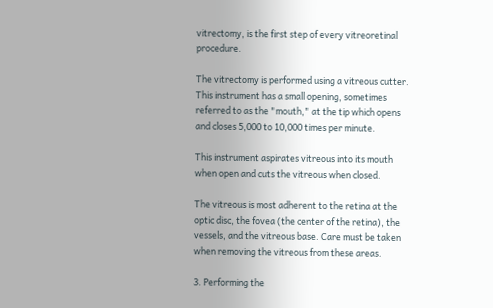vitrectomy, is the first step of every vitreoretinal procedure.

The vitrectomy is performed using a vitreous cutter. This instrument has a small opening, sometimes referred to as the "mouth," at the tip which opens and closes 5,000 to 10,000 times per minute.

This instrument aspirates vitreous into its mouth when open and cuts the vitreous when closed.

The vitreous is most adherent to the retina at the optic disc, the fovea (the center of the retina), the vessels, and the vitreous base. Care must be taken when removing the vitreous from these areas.

3. Performing the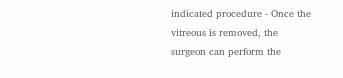indicated procedure - Once the vitreous is removed, the surgeon can perform the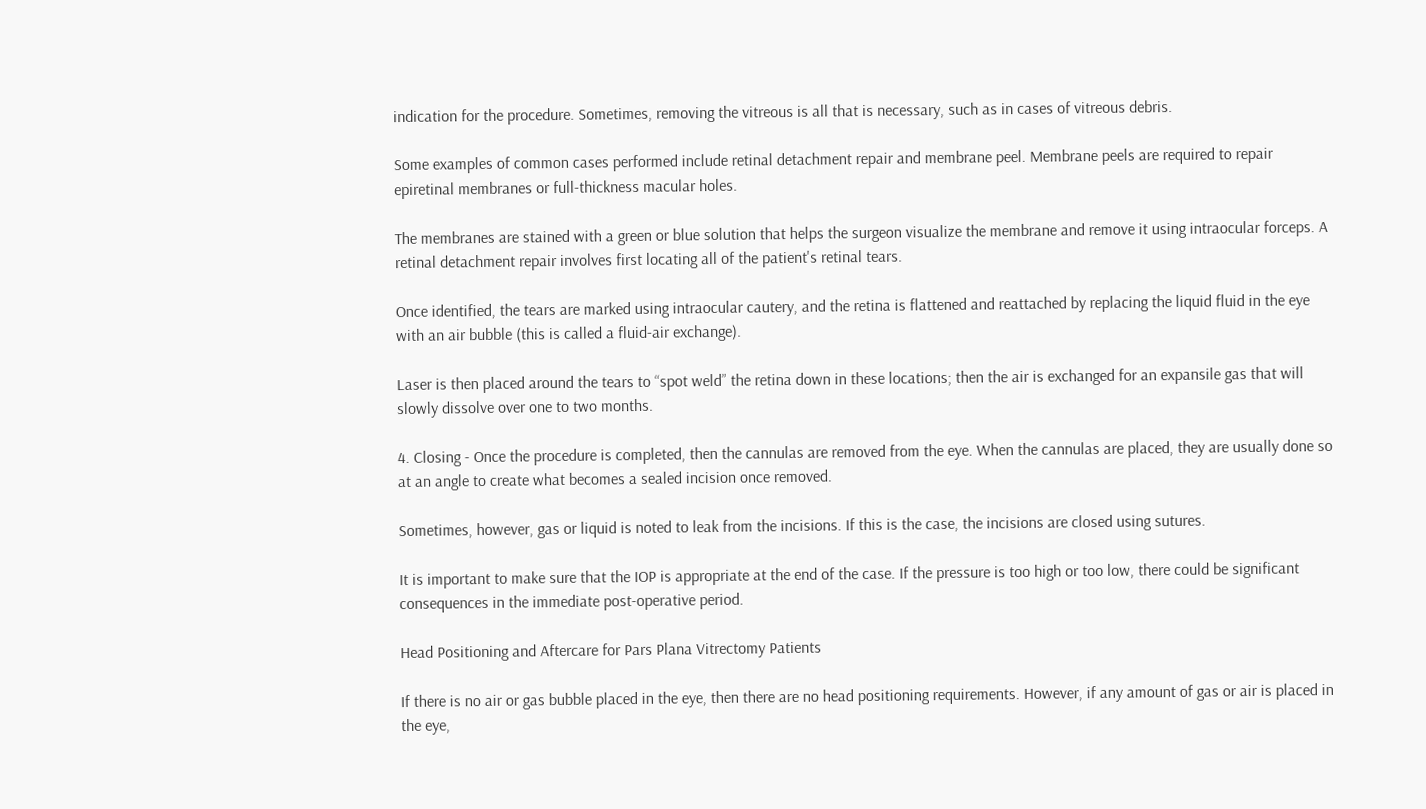indication for the procedure. Sometimes, removing the vitreous is all that is necessary, such as in cases of vitreous debris.

Some examples of common cases performed include retinal detachment repair and membrane peel. Membrane peels are required to repair epiretinal membranes or full-thickness macular holes.

The membranes are stained with a green or blue solution that helps the surgeon visualize the membrane and remove it using intraocular forceps. A retinal detachment repair involves first locating all of the patient's retinal tears.

Once identified, the tears are marked using intraocular cautery, and the retina is flattened and reattached by replacing the liquid fluid in the eye with an air bubble (this is called a fluid-air exchange).

Laser is then placed around the tears to “spot weld” the retina down in these locations; then the air is exchanged for an expansile gas that will slowly dissolve over one to two months.

4. Closing - Once the procedure is completed, then the cannulas are removed from the eye. When the cannulas are placed, they are usually done so at an angle to create what becomes a sealed incision once removed.

Sometimes, however, gas or liquid is noted to leak from the incisions. If this is the case, the incisions are closed using sutures.

It is important to make sure that the IOP is appropriate at the end of the case. If the pressure is too high or too low, there could be significant consequences in the immediate post-operative period.

Head Positioning and Aftercare for Pars Plana Vitrectomy Patients

If there is no air or gas bubble placed in the eye, then there are no head positioning requirements. However, if any amount of gas or air is placed in the eye,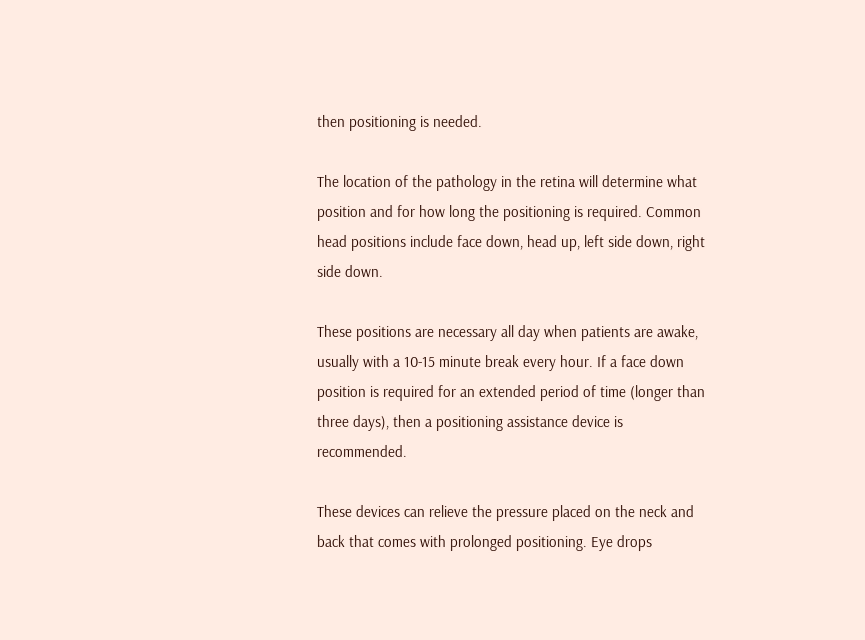then positioning is needed.

The location of the pathology in the retina will determine what position and for how long the positioning is required. Common head positions include face down, head up, left side down, right side down.

These positions are necessary all day when patients are awake, usually with a 10-15 minute break every hour. If a face down position is required for an extended period of time (longer than three days), then a positioning assistance device is recommended.

These devices can relieve the pressure placed on the neck and back that comes with prolonged positioning. Eye drops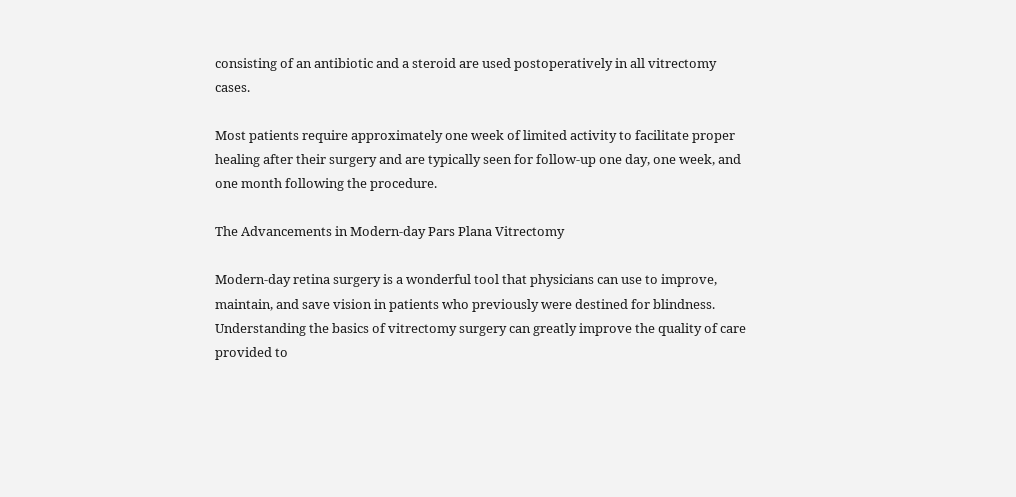consisting of an antibiotic and a steroid are used postoperatively in all vitrectomy cases.

Most patients require approximately one week of limited activity to facilitate proper healing after their surgery and are typically seen for follow-up one day, one week, and one month following the procedure.

The Advancements in Modern-day Pars Plana Vitrectomy

Modern-day retina surgery is a wonderful tool that physicians can use to improve, maintain, and save vision in patients who previously were destined for blindness. Understanding the basics of vitrectomy surgery can greatly improve the quality of care provided to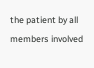the patient by all members involved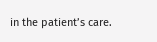in the patient’s care.